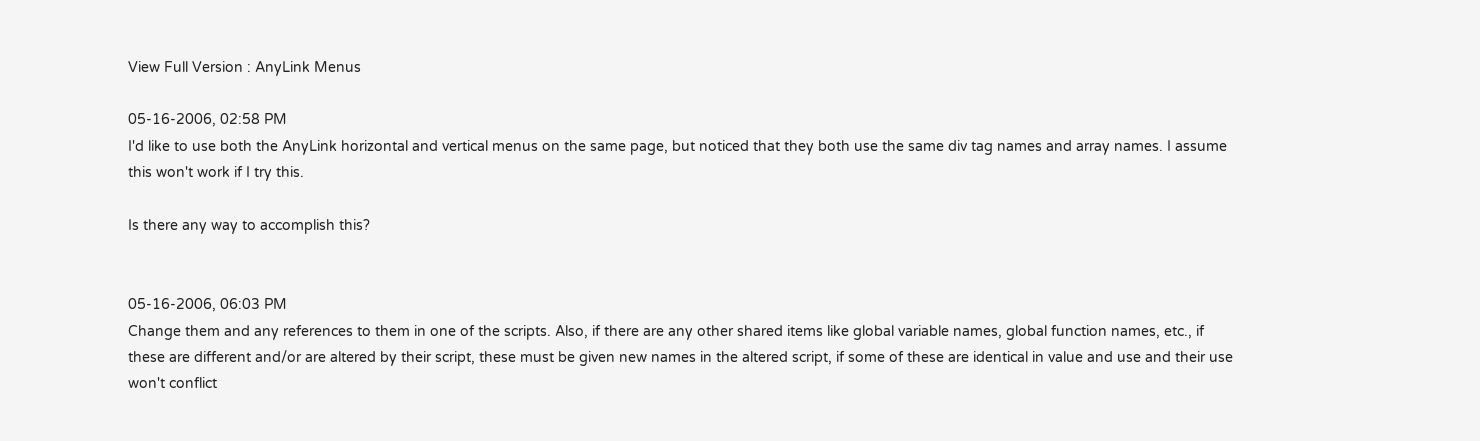View Full Version : AnyLink Menus

05-16-2006, 02:58 PM
I'd like to use both the AnyLink horizontal and vertical menus on the same page, but noticed that they both use the same div tag names and array names. I assume this won't work if I try this.

Is there any way to accomplish this?


05-16-2006, 06:03 PM
Change them and any references to them in one of the scripts. Also, if there are any other shared items like global variable names, global function names, etc., if these are different and/or are altered by their script, these must be given new names in the altered script, if some of these are identical in value and use and their use won't conflict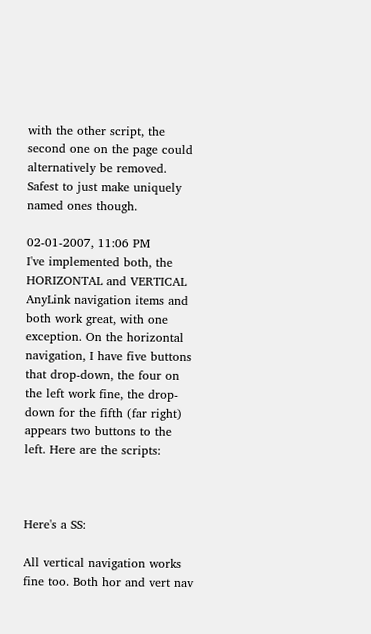with the other script, the second one on the page could alternatively be removed. Safest to just make uniquely named ones though.

02-01-2007, 11:06 PM
I've implemented both, the HORIZONTAL and VERTICAL AnyLink navigation items and both work great, with one exception. On the horizontal navigation, I have five buttons that drop-down, the four on the left work fine, the drop-down for the fifth (far right) appears two buttons to the left. Here are the scripts:



Here's a SS:

All vertical navigation works fine too. Both hor and vert nav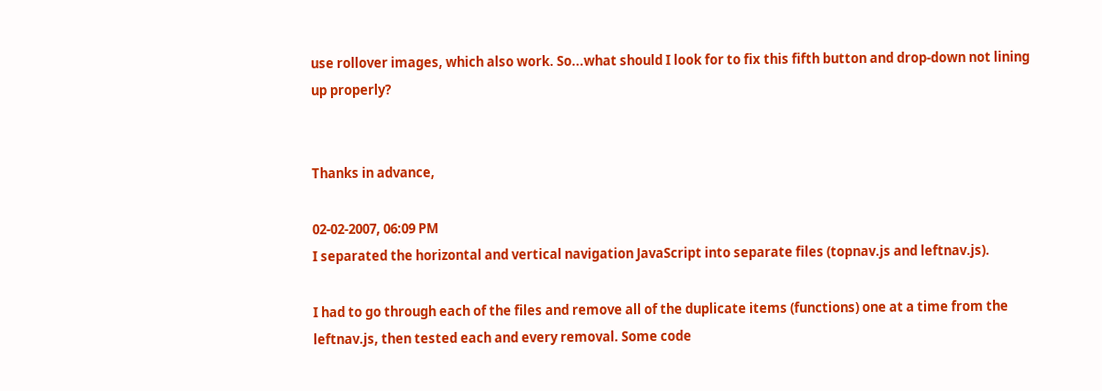use rollover images, which also work. So...what should I look for to fix this fifth button and drop-down not lining up properly?


Thanks in advance,

02-02-2007, 06:09 PM
I separated the horizontal and vertical navigation JavaScript into separate files (topnav.js and leftnav.js).

I had to go through each of the files and remove all of the duplicate items (functions) one at a time from the leftnav.js, then tested each and every removal. Some code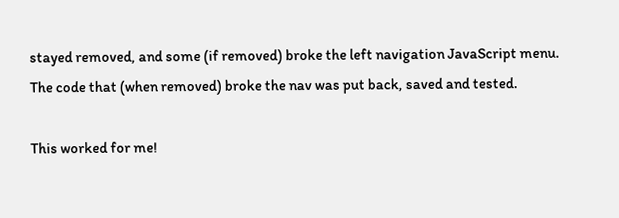stayed removed, and some (if removed) broke the left navigation JavaScript menu. The code that (when removed) broke the nav was put back, saved and tested.

This worked for me!